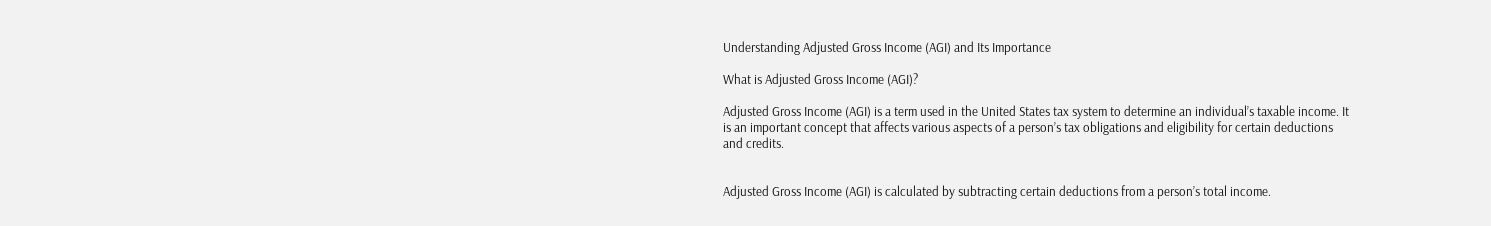Understanding Adjusted Gross Income (AGI) and Its Importance

What is Adjusted Gross Income (AGI)?

Adjusted Gross Income (AGI) is a term used in the United States tax system to determine an individual’s taxable income. It is an important concept that affects various aspects of a person’s tax obligations and eligibility for certain deductions and credits.


Adjusted Gross Income (AGI) is calculated by subtracting certain deductions from a person’s total income.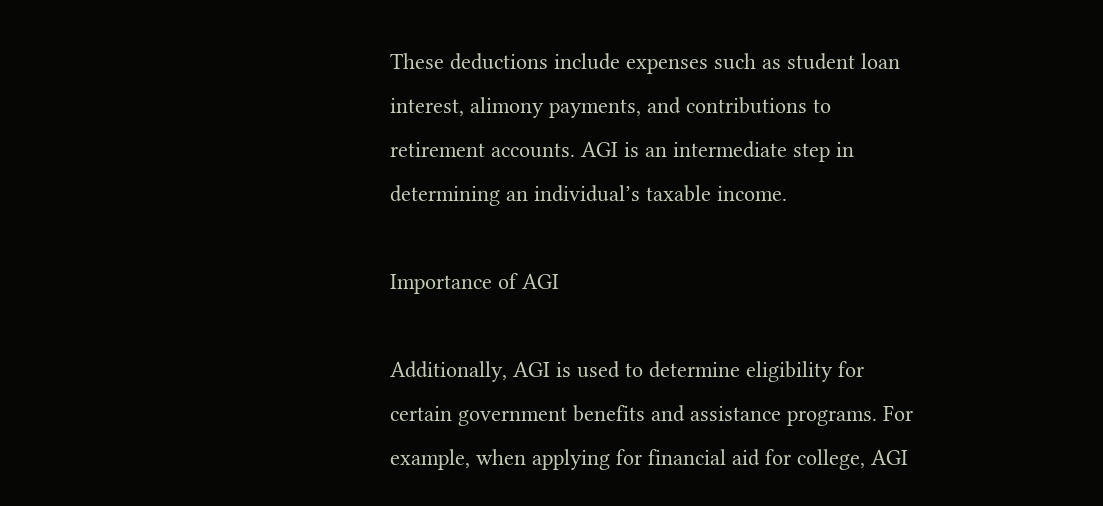These deductions include expenses such as student loan interest, alimony payments, and contributions to retirement accounts. AGI is an intermediate step in determining an individual’s taxable income.

Importance of AGI

Additionally, AGI is used to determine eligibility for certain government benefits and assistance programs. For example, when applying for financial aid for college, AGI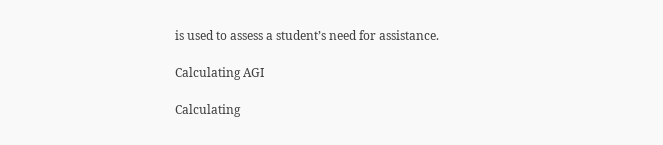is used to assess a student’s need for assistance.

Calculating AGI

Calculating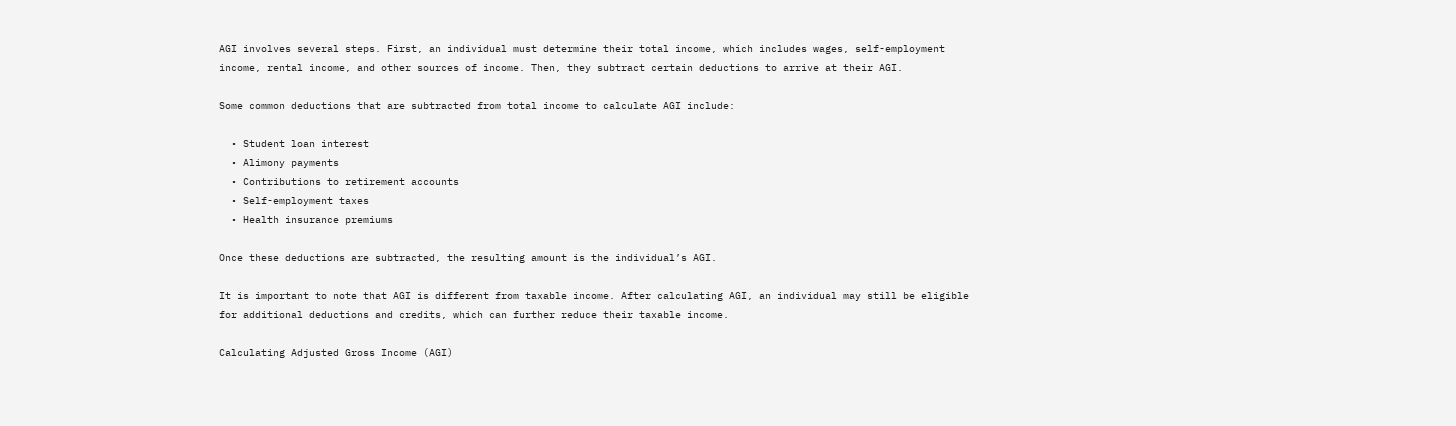AGI involves several steps. First, an individual must determine their total income, which includes wages, self-employment income, rental income, and other sources of income. Then, they subtract certain deductions to arrive at their AGI.

Some common deductions that are subtracted from total income to calculate AGI include:

  • Student loan interest
  • Alimony payments
  • Contributions to retirement accounts
  • Self-employment taxes
  • Health insurance premiums

Once these deductions are subtracted, the resulting amount is the individual’s AGI.

It is important to note that AGI is different from taxable income. After calculating AGI, an individual may still be eligible for additional deductions and credits, which can further reduce their taxable income.

Calculating Adjusted Gross Income (AGI)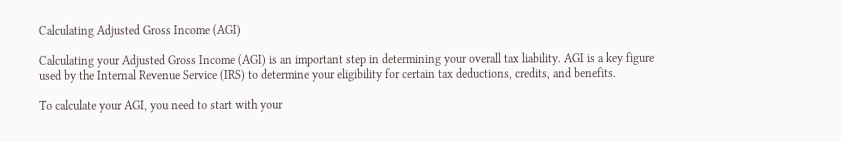Calculating Adjusted Gross Income (AGI)

Calculating your Adjusted Gross Income (AGI) is an important step in determining your overall tax liability. AGI is a key figure used by the Internal Revenue Service (IRS) to determine your eligibility for certain tax deductions, credits, and benefits.

To calculate your AGI, you need to start with your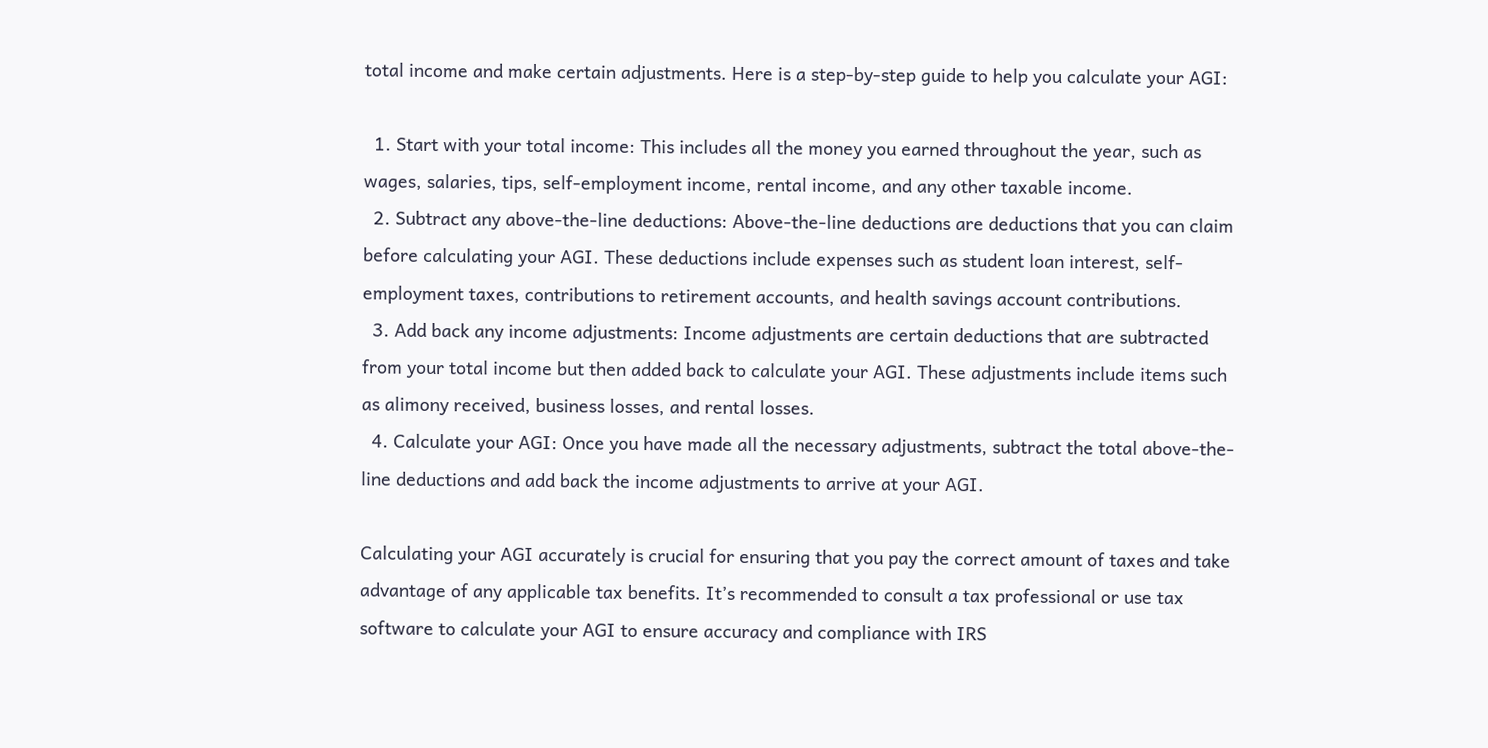total income and make certain adjustments. Here is a step-by-step guide to help you calculate your AGI:

  1. Start with your total income: This includes all the money you earned throughout the year, such as wages, salaries, tips, self-employment income, rental income, and any other taxable income.
  2. Subtract any above-the-line deductions: Above-the-line deductions are deductions that you can claim before calculating your AGI. These deductions include expenses such as student loan interest, self-employment taxes, contributions to retirement accounts, and health savings account contributions.
  3. Add back any income adjustments: Income adjustments are certain deductions that are subtracted from your total income but then added back to calculate your AGI. These adjustments include items such as alimony received, business losses, and rental losses.
  4. Calculate your AGI: Once you have made all the necessary adjustments, subtract the total above-the-line deductions and add back the income adjustments to arrive at your AGI.

Calculating your AGI accurately is crucial for ensuring that you pay the correct amount of taxes and take advantage of any applicable tax benefits. It’s recommended to consult a tax professional or use tax software to calculate your AGI to ensure accuracy and compliance with IRS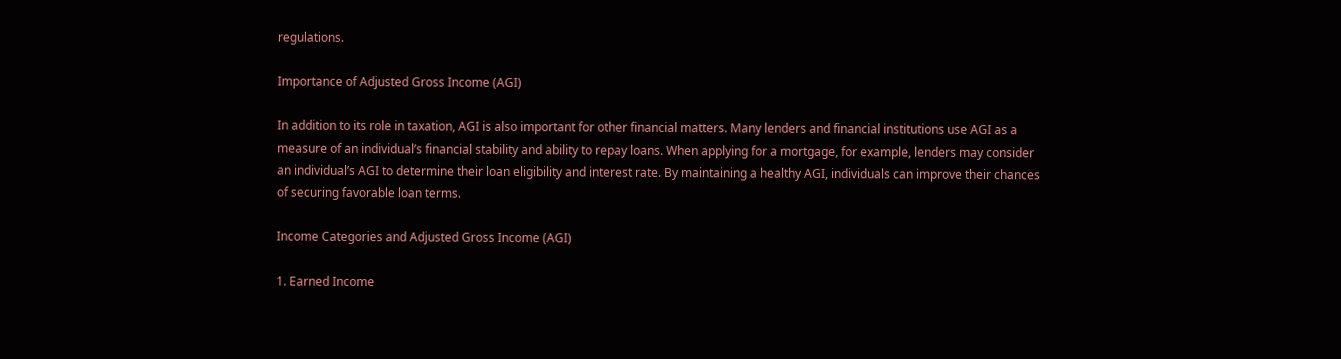regulations.

Importance of Adjusted Gross Income (AGI)

In addition to its role in taxation, AGI is also important for other financial matters. Many lenders and financial institutions use AGI as a measure of an individual’s financial stability and ability to repay loans. When applying for a mortgage, for example, lenders may consider an individual’s AGI to determine their loan eligibility and interest rate. By maintaining a healthy AGI, individuals can improve their chances of securing favorable loan terms.

Income Categories and Adjusted Gross Income (AGI)

1. Earned Income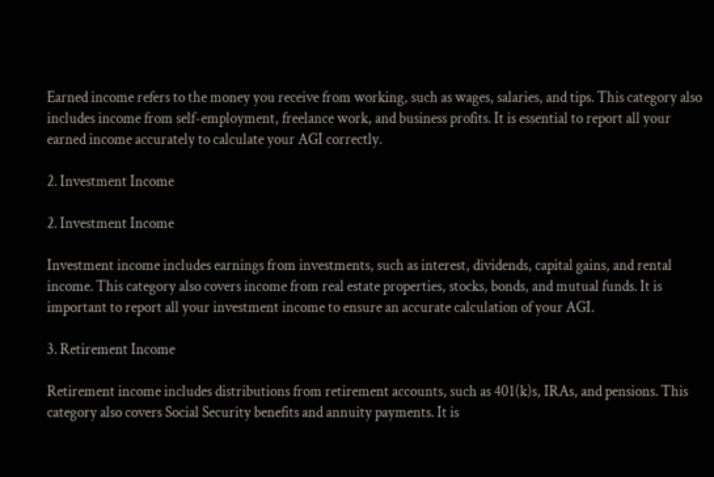Earned income refers to the money you receive from working, such as wages, salaries, and tips. This category also includes income from self-employment, freelance work, and business profits. It is essential to report all your earned income accurately to calculate your AGI correctly.

2. Investment Income

2. Investment Income

Investment income includes earnings from investments, such as interest, dividends, capital gains, and rental income. This category also covers income from real estate properties, stocks, bonds, and mutual funds. It is important to report all your investment income to ensure an accurate calculation of your AGI.

3. Retirement Income

Retirement income includes distributions from retirement accounts, such as 401(k)s, IRAs, and pensions. This category also covers Social Security benefits and annuity payments. It is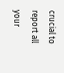crucial to report all your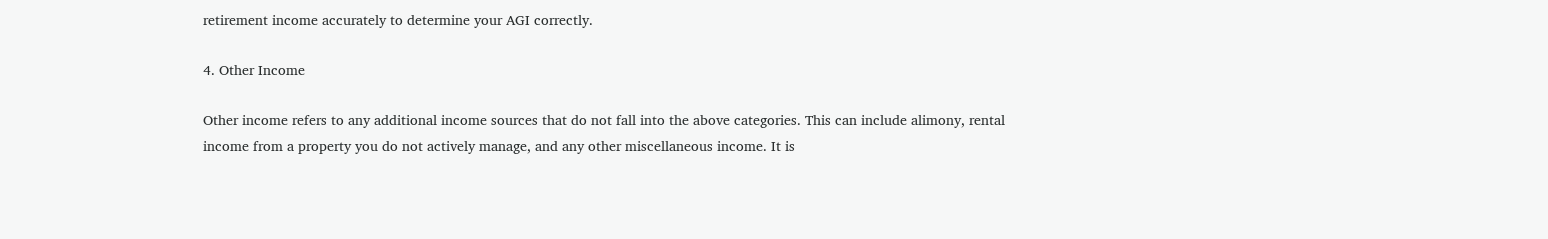retirement income accurately to determine your AGI correctly.

4. Other Income

Other income refers to any additional income sources that do not fall into the above categories. This can include alimony, rental income from a property you do not actively manage, and any other miscellaneous income. It is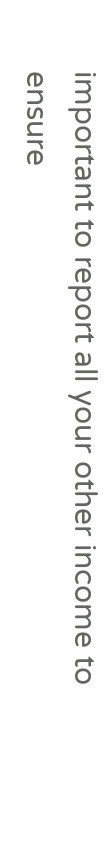important to report all your other income to ensure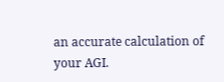an accurate calculation of your AGI.